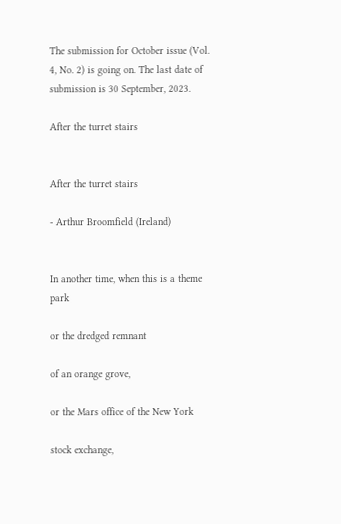The submission for October issue (Vol. 4, No. 2) is going on. The last date of submission is 30 September, 2023.

After the turret stairs


After the turret stairs

- Arthur Broomfield (Ireland)


In another time, when this is a theme park

or the dredged remnant

of an orange grove,

or the Mars office of the New York

stock exchange,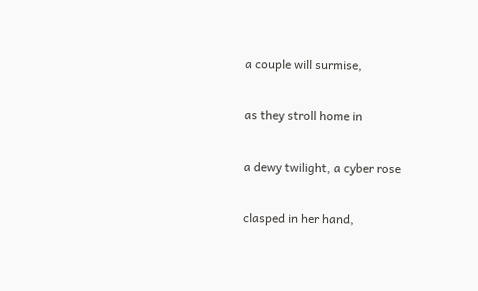a couple will surmise,

as they stroll home in

a dewy twilight, a cyber rose

clasped in her hand,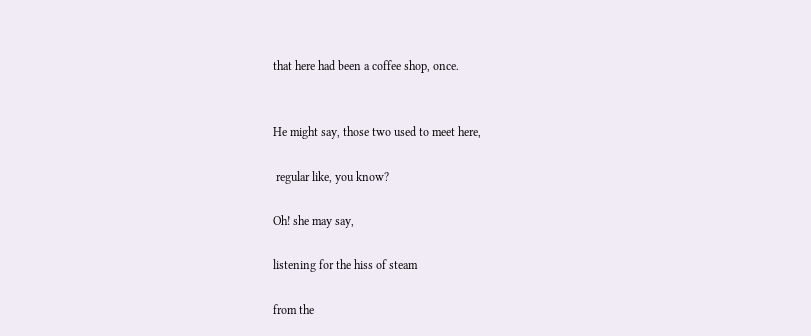that here had been a coffee shop, once.


He might say, those two used to meet here,

 regular like, you know?

Oh! she may say,

listening for the hiss of steam

from the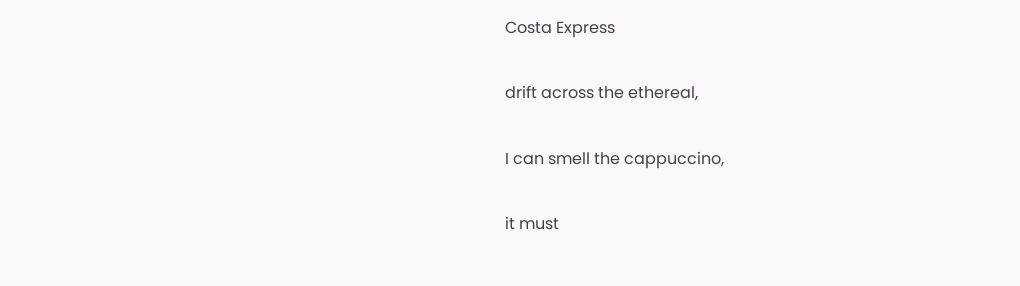Costa Express

drift across the ethereal,

I can smell the cappuccino,

it must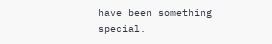have been something special.